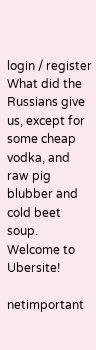login / register
What did the Russians give us, except for some cheap vodka, and raw pig blubber and cold beet soup.
Welcome to Ubersite!

netimportant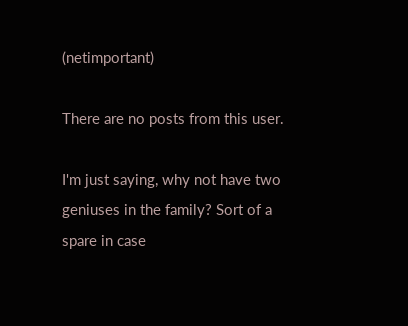(netimportant)

There are no posts from this user.

I'm just saying, why not have two geniuses in the family? Sort of a
spare in case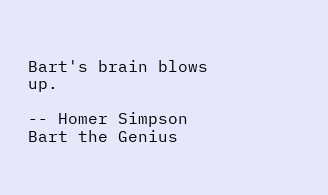Bart's brain blows up.

-- Homer Simpson
Bart the Genius